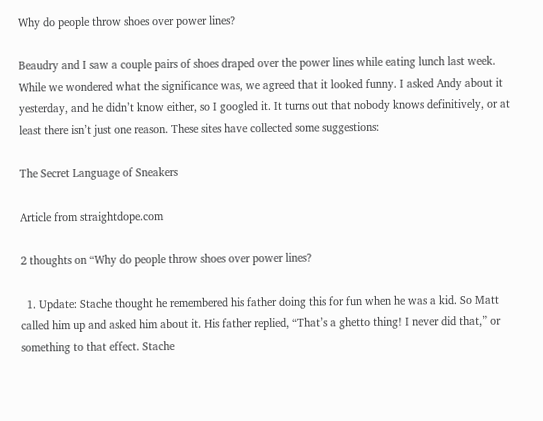Why do people throw shoes over power lines?

Beaudry and I saw a couple pairs of shoes draped over the power lines while eating lunch last week. While we wondered what the significance was, we agreed that it looked funny. I asked Andy about it yesterday, and he didn’t know either, so I googled it. It turns out that nobody knows definitively, or at least there isn’t just one reason. These sites have collected some suggestions:

The Secret Language of Sneakers

Article from straightdope.com

2 thoughts on “Why do people throw shoes over power lines?

  1. Update: Stache thought he remembered his father doing this for fun when he was a kid. So Matt called him up and asked him about it. His father replied, “That’s a ghetto thing! I never did that,” or something to that effect. Stache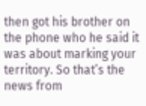then got his brother on the phone who he said it was about marking your territory. So that’s the news from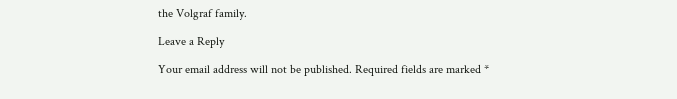the Volgraf family.

Leave a Reply

Your email address will not be published. Required fields are marked *